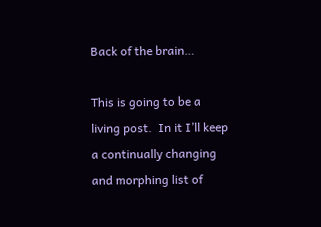Back of the brain…

This is going to be a living post.  In it I’ll keep a continually changing and morphing list of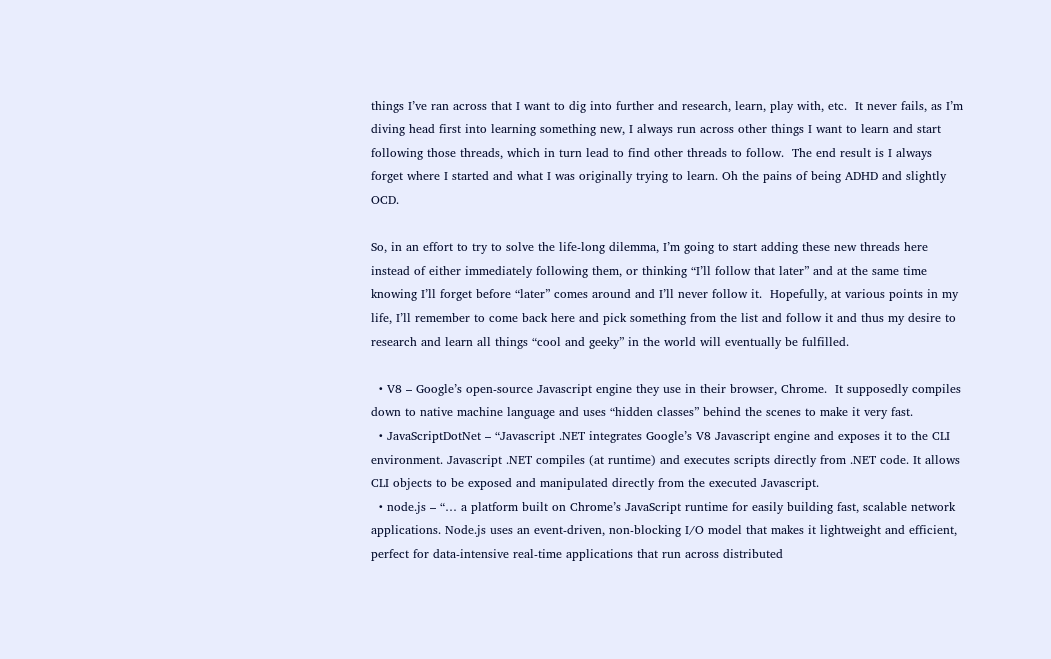things I’ve ran across that I want to dig into further and research, learn, play with, etc.  It never fails, as I’m diving head first into learning something new, I always run across other things I want to learn and start following those threads, which in turn lead to find other threads to follow.  The end result is I always forget where I started and what I was originally trying to learn. Oh the pains of being ADHD and slightly OCD.

So, in an effort to try to solve the life-long dilemma, I’m going to start adding these new threads here instead of either immediately following them, or thinking “I’ll follow that later” and at the same time knowing I’ll forget before “later” comes around and I’ll never follow it.  Hopefully, at various points in my life, I’ll remember to come back here and pick something from the list and follow it and thus my desire to research and learn all things “cool and geeky” in the world will eventually be fulfilled.

  • V8 – Google’s open-source Javascript engine they use in their browser, Chrome.  It supposedly compiles down to native machine language and uses “hidden classes” behind the scenes to make it very fast.
  • JavaScriptDotNet – “Javascript .NET integrates Google’s V8 Javascript engine and exposes it to the CLI environment. Javascript .NET compiles (at runtime) and executes scripts directly from .NET code. It allows CLI objects to be exposed and manipulated directly from the executed Javascript.
  • node.js – “… a platform built on Chrome’s JavaScript runtime for easily building fast, scalable network applications. Node.js uses an event-driven, non-blocking I/O model that makes it lightweight and efficient, perfect for data-intensive real-time applications that run across distributed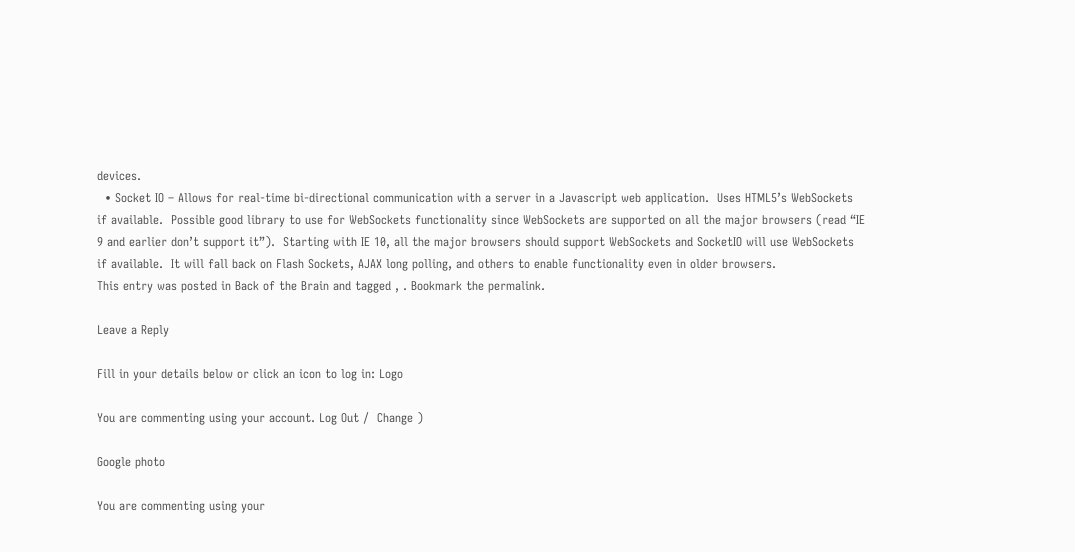devices.
  • Socket IO – Allows for real-time bi-directional communication with a server in a Javascript web application.  Uses HTML5’s WebSockets if available.  Possible good library to use for WebSockets functionality since WebSockets are supported on all the major browsers (read “IE 9 and earlier don’t support it”).  Starting with IE 10, all the major browsers should support WebSockets and SocketIO will use WebSockets if available.  It will fall back on Flash Sockets, AJAX long polling, and others to enable functionality even in older browsers.
This entry was posted in Back of the Brain and tagged , . Bookmark the permalink.

Leave a Reply

Fill in your details below or click an icon to log in: Logo

You are commenting using your account. Log Out /  Change )

Google photo

You are commenting using your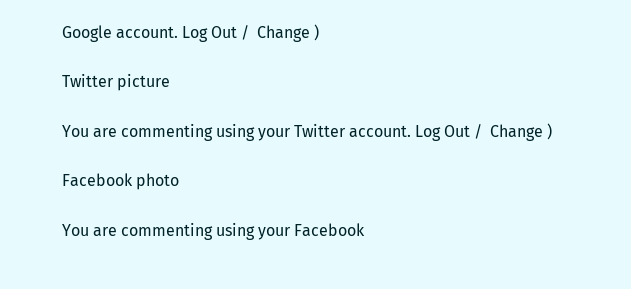Google account. Log Out /  Change )

Twitter picture

You are commenting using your Twitter account. Log Out /  Change )

Facebook photo

You are commenting using your Facebook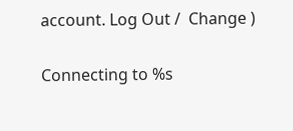account. Log Out /  Change )

Connecting to %s